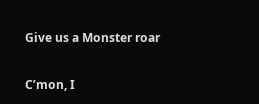Give us a Monster roar

C’mon, I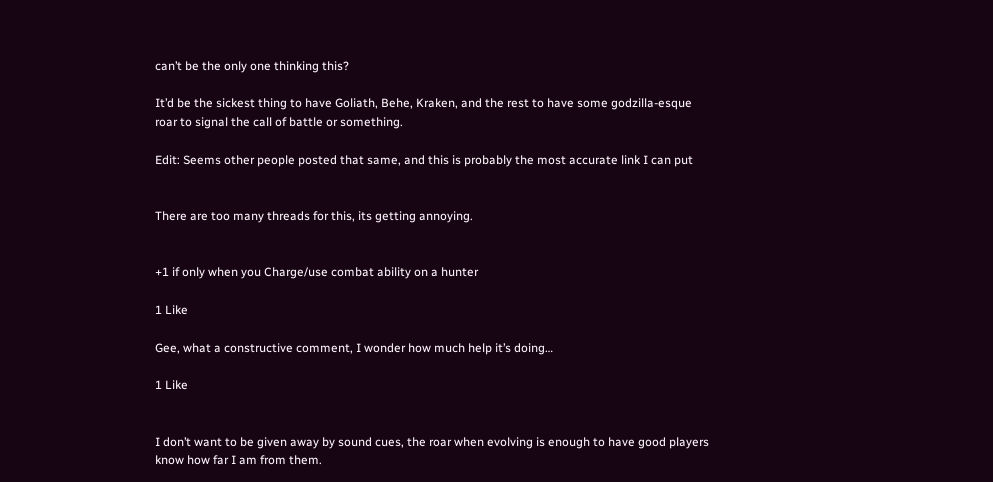can’t be the only one thinking this?

It’d be the sickest thing to have Goliath, Behe, Kraken, and the rest to have some godzilla-esque roar to signal the call of battle or something.

Edit: Seems other people posted that same, and this is probably the most accurate link I can put


There are too many threads for this, its getting annoying.


+1 if only when you Charge/use combat ability on a hunter

1 Like

Gee, what a constructive comment, I wonder how much help it’s doing…

1 Like


I don’t want to be given away by sound cues, the roar when evolving is enough to have good players know how far I am from them.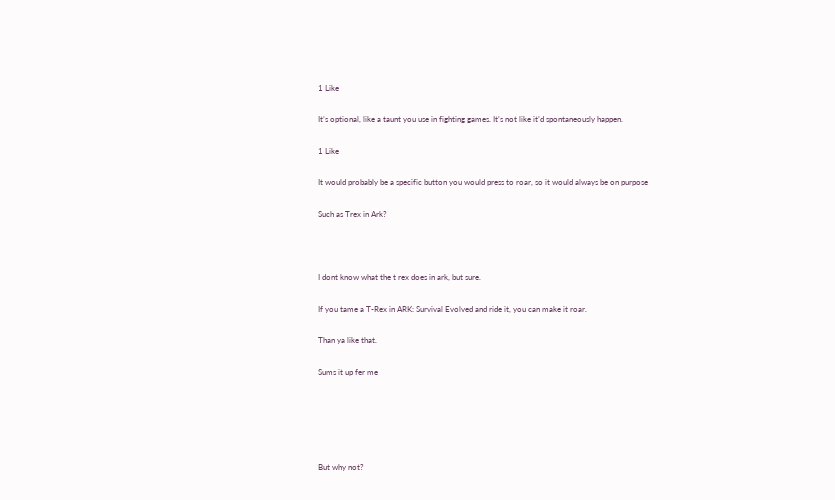1 Like

It’s optional, like a taunt you use in fighting games. It’s not like it’d spontaneously happen.

1 Like

It would probably be a specific button you would press to roar, so it would always be on purpose

Such as Trex in Ark?



I dont know what the t rex does in ark, but sure.

If you tame a T-Rex in ARK: Survival Evolved and ride it, you can make it roar.

Than ya like that.

Sums it up fer me





But why not?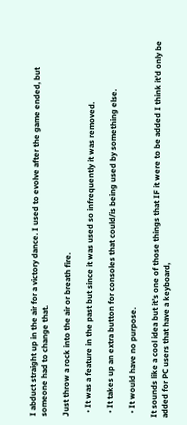I abduct straight up in the air for a victory dance. I used to evolve after the game ended, but someone had to change that.

Just throw a rock into the air or breath fire.

  • It was a feature in the past but since it was used so infrequently it was removed.

  • It takes up an extra button for consoles that could/is being used by something else.

  • It would have no purpose.

It sounds like a cool idea but it’s one of those things that IF it were to be added I think it’d only be added for PC users that have a keyboard,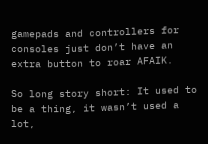gamepads and controllers for consoles just don’t have an extra button to roar AFAIK.

So long story short: It used to be a thing, it wasn’t used a lot,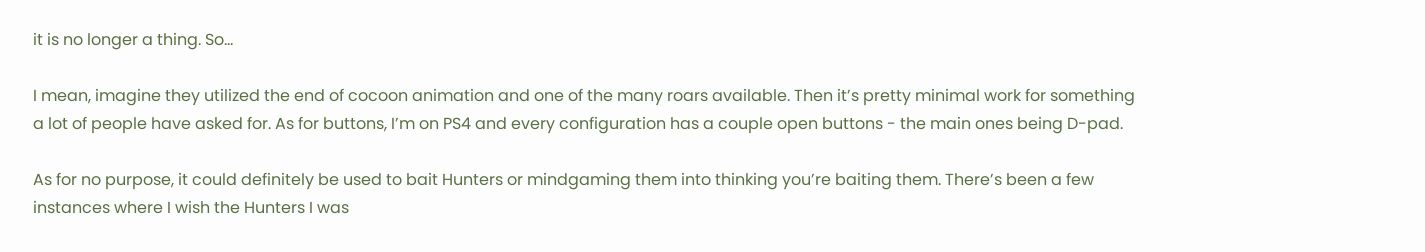it is no longer a thing. So…

I mean, imagine they utilized the end of cocoon animation and one of the many roars available. Then it’s pretty minimal work for something a lot of people have asked for. As for buttons, I’m on PS4 and every configuration has a couple open buttons - the main ones being D-pad.

As for no purpose, it could definitely be used to bait Hunters or mindgaming them into thinking you’re baiting them. There’s been a few instances where I wish the Hunters I was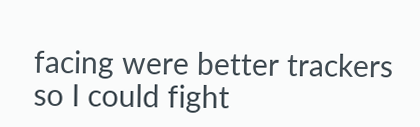facing were better trackers so I could fight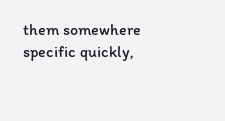them somewhere specific quickly,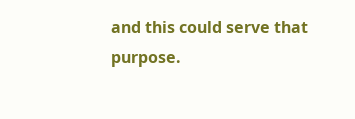and this could serve that purpose.